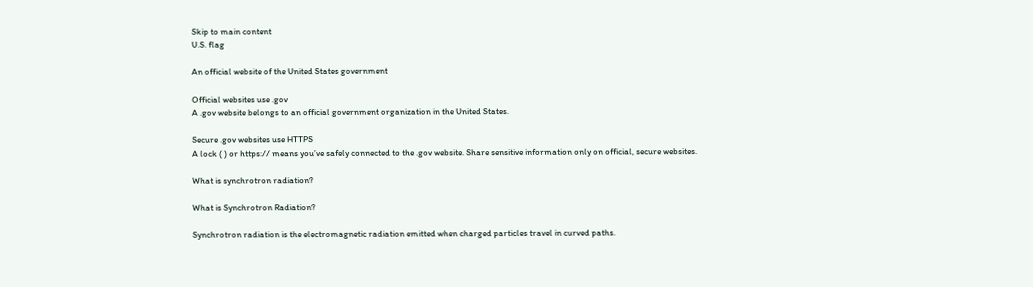Skip to main content
U.S. flag

An official website of the United States government

Official websites use .gov
A .gov website belongs to an official government organization in the United States.

Secure .gov websites use HTTPS
A lock ( ) or https:// means you’ve safely connected to the .gov website. Share sensitive information only on official, secure websites.

What is synchrotron radiation?

What is Synchrotron Radiation?

Synchrotron radiation is the electromagnetic radiation emitted when charged particles travel in curved paths.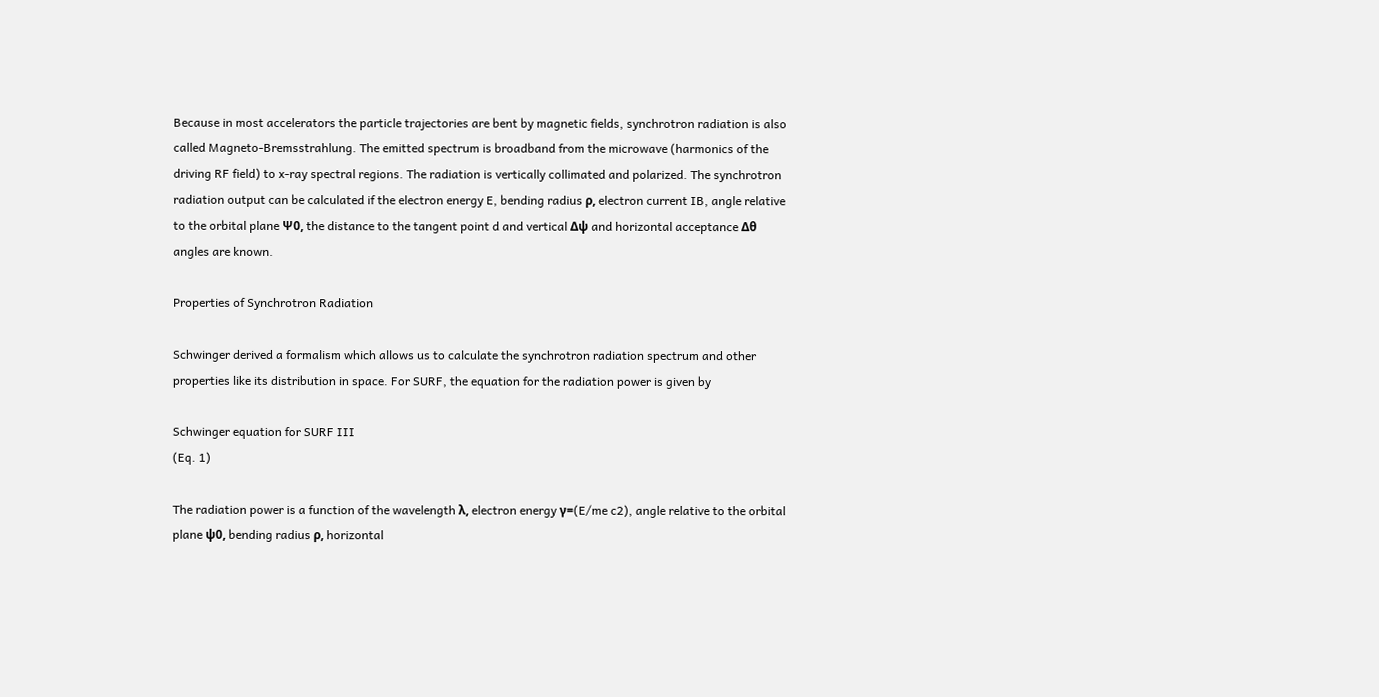Because in most accelerators the particle trajectories are bent by magnetic fields, synchrotron radiation is also called Magneto-Bremsstrahlung. The emitted spectrum is broadband from the microwave (harmonics of the driving RF field) to x-ray spectral regions. The radiation is vertically collimated and polarized. The synchrotron radiation output can be calculated if the electron energy E, bending radius ρ, electron current IB, angle relative to the orbital plane Ψ0, the distance to the tangent point d and vertical Δψ and horizontal acceptance Δθ angles are known.

Properties of Synchrotron Radiation

Schwinger derived a formalism which allows us to calculate the synchrotron radiation spectrum and other properties like its distribution in space. For SURF, the equation for the radiation power is given by

Schwinger equation for SURF III
(Eq. 1)

The radiation power is a function of the wavelength λ, electron energy γ=(E/me c2), angle relative to the orbital plane ψ0, bending radius ρ, horizontal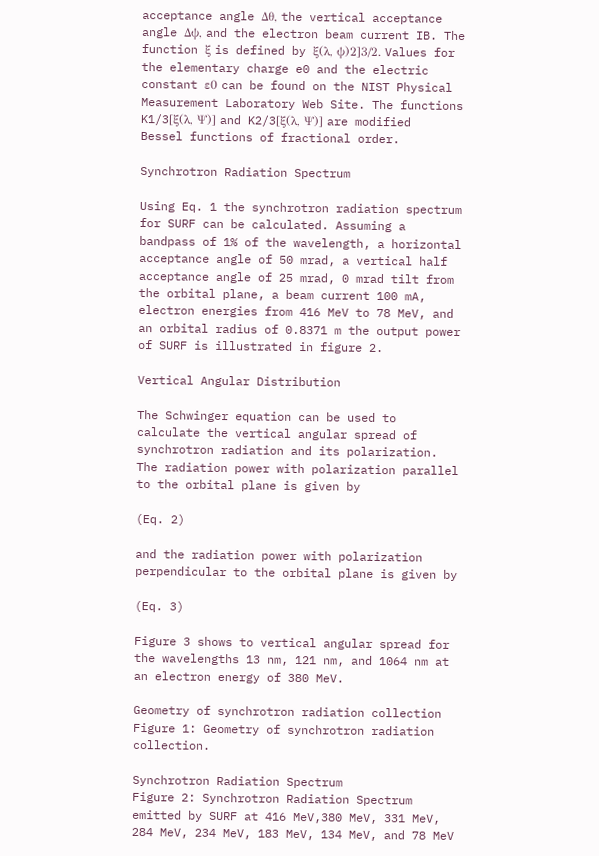acceptance angle Δθ, the vertical acceptance angle Δψ, and the electron beam current IB. The function ξ is defined by ξ(λ, ψ)2]3/2. Values for the elementary charge e0 and the electric constant ε0 can be found on the NIST Physical Measurement Laboratory Web Site. The functions K1/3[ξ(λ, Ψ)] and K2/3[ξ(λ, Ψ)] are modified Bessel functions of fractional order.

Synchrotron Radiation Spectrum

Using Eq. 1 the synchrotron radiation spectrum for SURF can be calculated. Assuming a bandpass of 1% of the wavelength, a horizontal acceptance angle of 50 mrad, a vertical half acceptance angle of 25 mrad, 0 mrad tilt from the orbital plane, a beam current 100 mA, electron energies from 416 MeV to 78 MeV, and an orbital radius of 0.8371 m the output power of SURF is illustrated in figure 2.

Vertical Angular Distribution

The Schwinger equation can be used to calculate the vertical angular spread of synchrotron radiation and its polarization. The radiation power with polarization parallel to the orbital plane is given by

(Eq. 2)

and the radiation power with polarization perpendicular to the orbital plane is given by

(Eq. 3)

Figure 3 shows to vertical angular spread for the wavelengths 13 nm, 121 nm, and 1064 nm at an electron energy of 380 MeV.

Geometry of synchrotron radiation collection
Figure 1: Geometry of synchrotron radiation collection.

Synchrotron Radiation Spectrum
Figure 2: Synchrotron Radiation Spectrum emitted by SURF at 416 MeV,380 MeV, 331 MeV, 284 MeV, 234 MeV, 183 MeV, 134 MeV, and 78 MeV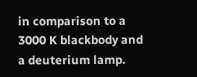in comparison to a 3000 K blackbody and a deuterium lamp.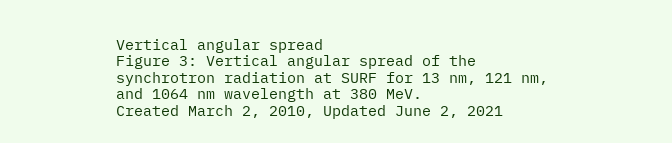Vertical angular spread
Figure 3: Vertical angular spread of the synchrotron radiation at SURF for 13 nm, 121 nm, and 1064 nm wavelength at 380 MeV.
Created March 2, 2010, Updated June 2, 2021